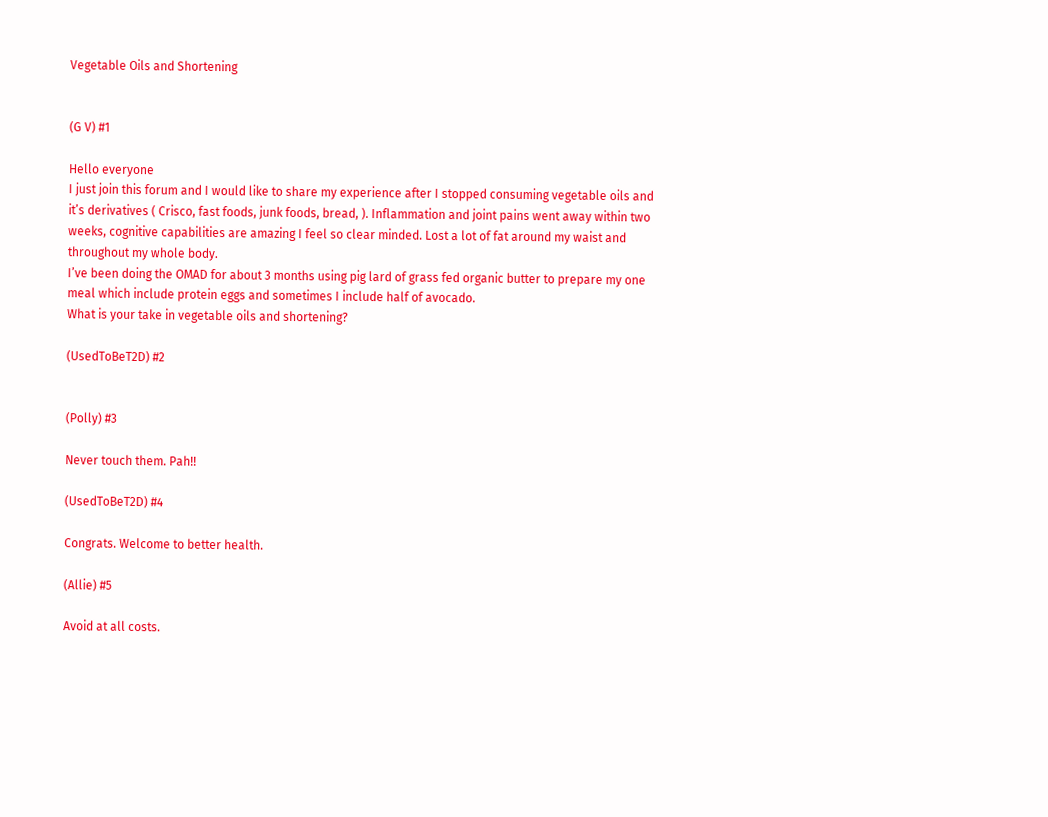Vegetable Oils and Shortening


(G V) #1

Hello everyone
I just join this forum and I would like to share my experience after I stopped consuming vegetable oils and it’s derivatives ( Crisco, fast foods, junk foods, bread, ). Inflammation and joint pains went away within two weeks, cognitive capabilities are amazing I feel so clear minded. Lost a lot of fat around my waist and throughout my whole body.
I’ve been doing the OMAD for about 3 months using pig lard of grass fed organic butter to prepare my one meal which include protein eggs and sometimes I include half of avocado.
What is your take in vegetable oils and shortening?

(UsedToBeT2D) #2


(Polly) #3

Never touch them. Pah!!

(UsedToBeT2D) #4

Congrats. Welcome to better health.

(Allie) #5

Avoid at all costs.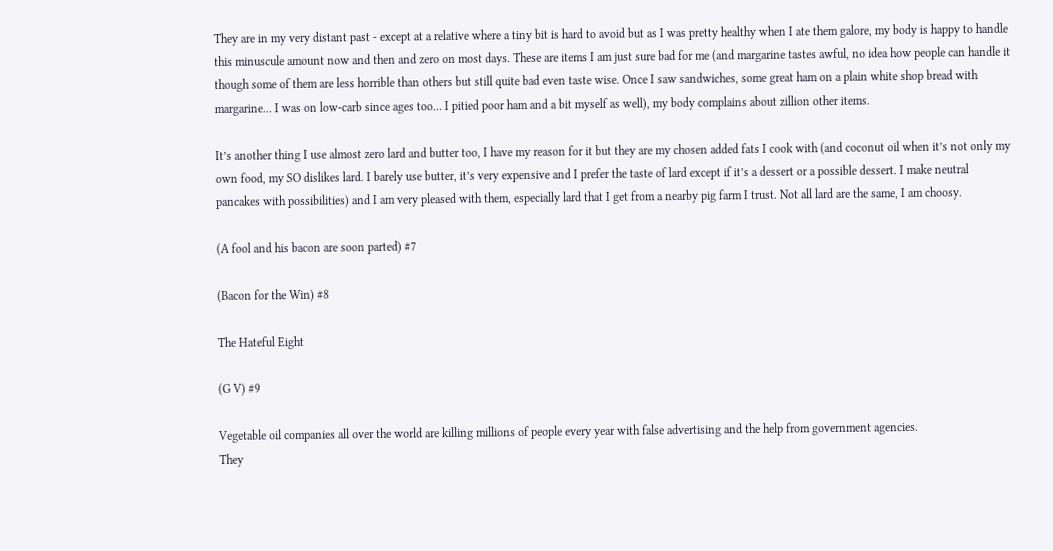They are in my very distant past - except at a relative where a tiny bit is hard to avoid but as I was pretty healthy when I ate them galore, my body is happy to handle this minuscule amount now and then and zero on most days. These are items I am just sure bad for me (and margarine tastes awful, no idea how people can handle it though some of them are less horrible than others but still quite bad even taste wise. Once I saw sandwiches, some great ham on a plain white shop bread with margarine… I was on low-carb since ages too… I pitied poor ham and a bit myself as well), my body complains about zillion other items.

It’s another thing I use almost zero lard and butter too, I have my reason for it but they are my chosen added fats I cook with (and coconut oil when it’s not only my own food, my SO dislikes lard. I barely use butter, it’s very expensive and I prefer the taste of lard except if it’s a dessert or a possible dessert. I make neutral pancakes with possibilities) and I am very pleased with them, especially lard that I get from a nearby pig farm I trust. Not all lard are the same, I am choosy.

(A fool and his bacon are soon parted) #7

(Bacon for the Win) #8

The Hateful Eight

(G V) #9

Vegetable oil companies all over the world are killing millions of people every year with false advertising and the help from government agencies.
They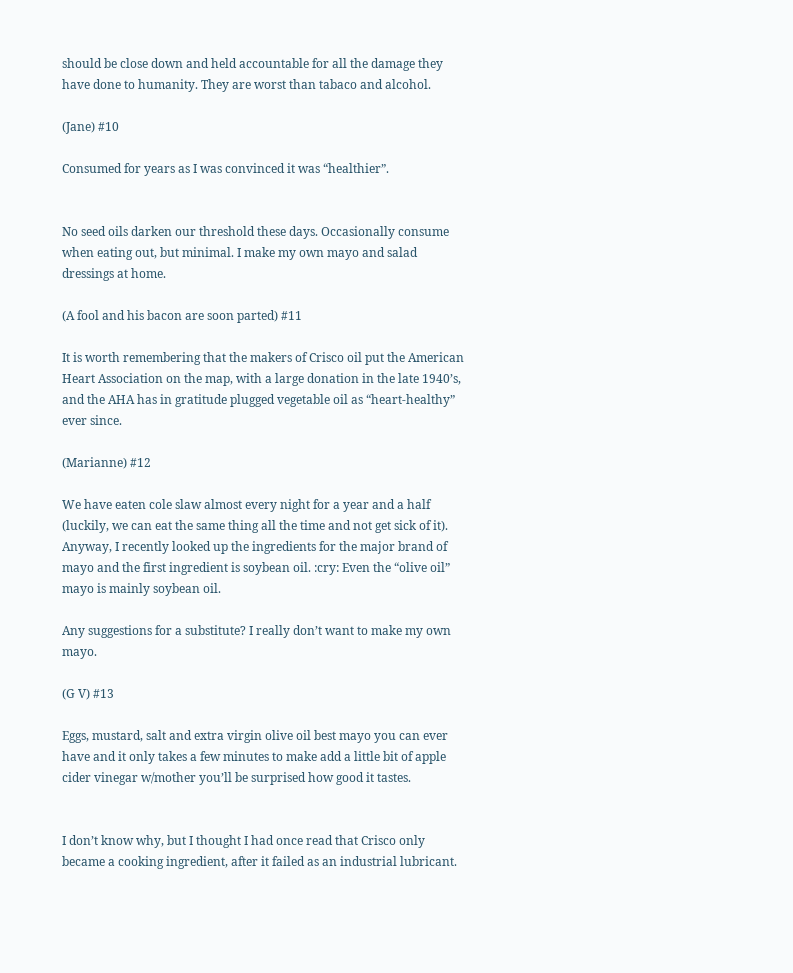should be close down and held accountable for all the damage they have done to humanity. They are worst than tabaco and alcohol.

(Jane) #10

Consumed for years as I was convinced it was “healthier”.


No seed oils darken our threshold these days. Occasionally consume when eating out, but minimal. I make my own mayo and salad dressings at home.

(A fool and his bacon are soon parted) #11

It is worth remembering that the makers of Crisco oil put the American Heart Association on the map, with a large donation in the late 1940’s, and the AHA has in gratitude plugged vegetable oil as “heart-healthy” ever since.

(Marianne) #12

We have eaten cole slaw almost every night for a year and a half (luckily, we can eat the same thing all the time and not get sick of it). Anyway, I recently looked up the ingredients for the major brand of mayo and the first ingredient is soybean oil. :cry: Even the “olive oil” mayo is mainly soybean oil.

Any suggestions for a substitute? I really don’t want to make my own mayo.

(G V) #13

Eggs, mustard, salt and extra virgin olive oil best mayo you can ever have and it only takes a few minutes to make add a little bit of apple cider vinegar w/mother you’ll be surprised how good it tastes.


I don’t know why, but I thought I had once read that Crisco only became a cooking ingredient, after it failed as an industrial lubricant.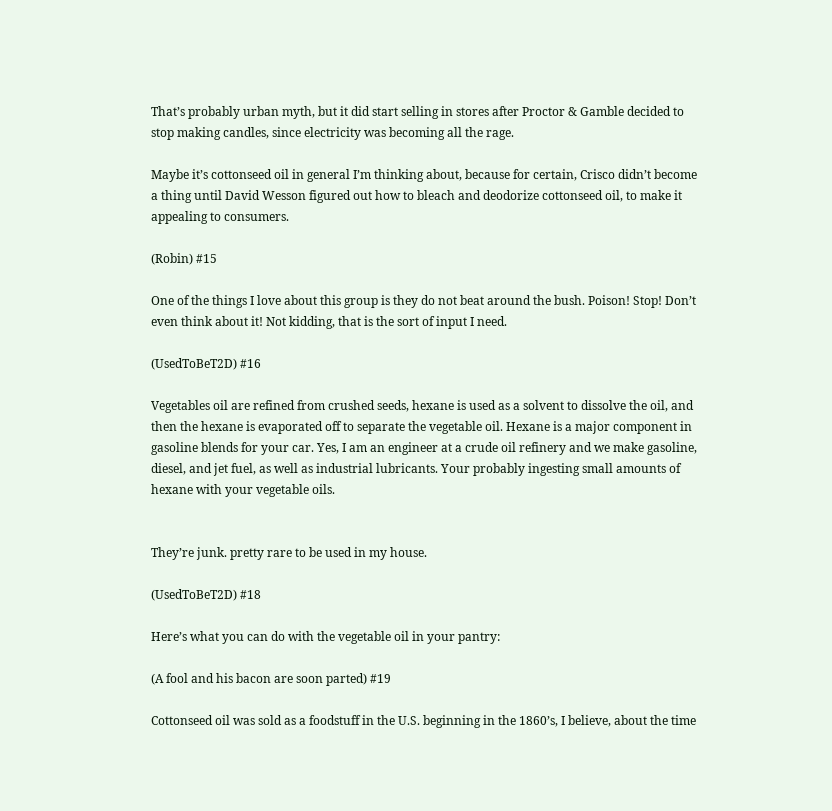That’s probably urban myth, but it did start selling in stores after Proctor & Gamble decided to stop making candles, since electricity was becoming all the rage.

Maybe it’s cottonseed oil in general I’m thinking about, because for certain, Crisco didn’t become a thing until David Wesson figured out how to bleach and deodorize cottonseed oil, to make it appealing to consumers.

(Robin) #15

One of the things I love about this group is they do not beat around the bush. Poison! Stop! Don’t even think about it! Not kidding, that is the sort of input I need.

(UsedToBeT2D) #16

Vegetables oil are refined from crushed seeds, hexane is used as a solvent to dissolve the oil, and then the hexane is evaporated off to separate the vegetable oil. Hexane is a major component in gasoline blends for your car. Yes, I am an engineer at a crude oil refinery and we make gasoline, diesel, and jet fuel, as well as industrial lubricants. Your probably ingesting small amounts of hexane with your vegetable oils.


They’re junk. pretty rare to be used in my house.

(UsedToBeT2D) #18

Here’s what you can do with the vegetable oil in your pantry:

(A fool and his bacon are soon parted) #19

Cottonseed oil was sold as a foodstuff in the U.S. beginning in the 1860’s, I believe, about the time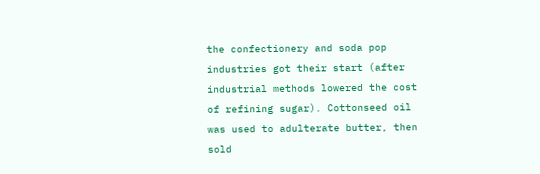the confectionery and soda pop industries got their start (after industrial methods lowered the cost of refining sugar). Cottonseed oil was used to adulterate butter, then sold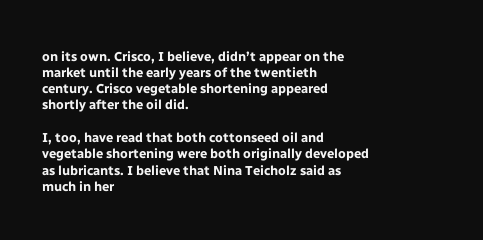on its own. Crisco, I believe, didn’t appear on the market until the early years of the twentieth century. Crisco vegetable shortening appeared shortly after the oil did.

I, too, have read that both cottonseed oil and vegetable shortening were both originally developed as lubricants. I believe that Nina Teicholz said as much in her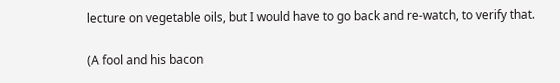lecture on vegetable oils, but I would have to go back and re-watch, to verify that.

(A fool and his bacon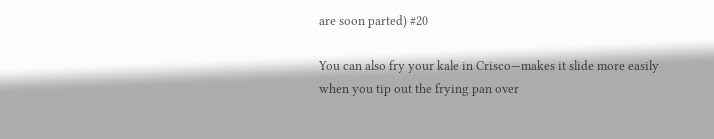are soon parted) #20

You can also fry your kale in Crisco—makes it slide more easily when you tip out the frying pan over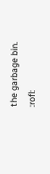the garbage bin. :rofl: